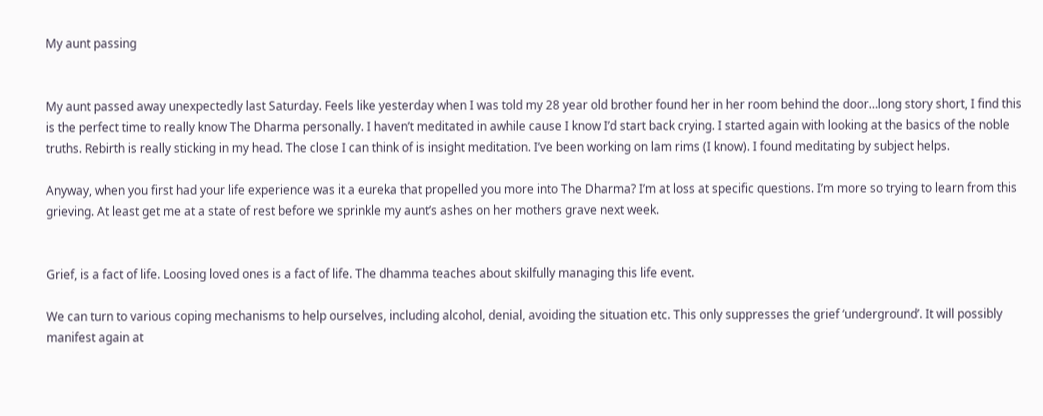My aunt passing


My aunt passed away unexpectedly last Saturday. Feels like yesterday when I was told my 28 year old brother found her in her room behind the door…long story short, I find this is the perfect time to really know The Dharma personally. I haven’t meditated in awhile cause I know I’d start back crying. I started again with looking at the basics of the noble truths. Rebirth is really sticking in my head. The close I can think of is insight meditation. I’ve been working on lam rims (I know). I found meditating by subject helps.

Anyway, when you first had your life experience was it a eureka that propelled you more into The Dharma? I’m at loss at specific questions. I’m more so trying to learn from this grieving. At least get me at a state of rest before we sprinkle my aunt’s ashes on her mothers grave next week.


Grief, is a fact of life. Loosing loved ones is a fact of life. The dhamma teaches about skilfully managing this life event.

We can turn to various coping mechanisms to help ourselves, including alcohol, denial, avoiding the situation etc. This only suppresses the grief ‘underground’. It will possibly manifest again at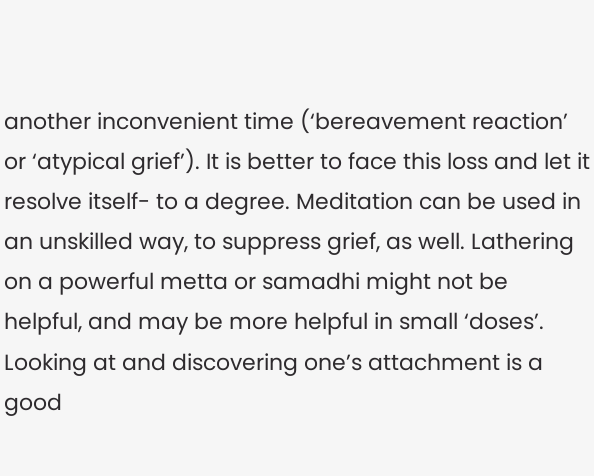another inconvenient time (‘bereavement reaction’ or ‘atypical grief’). It is better to face this loss and let it resolve itself- to a degree. Meditation can be used in an unskilled way, to suppress grief, as well. Lathering on a powerful metta or samadhi might not be helpful, and may be more helpful in small ‘doses’. Looking at and discovering one’s attachment is a good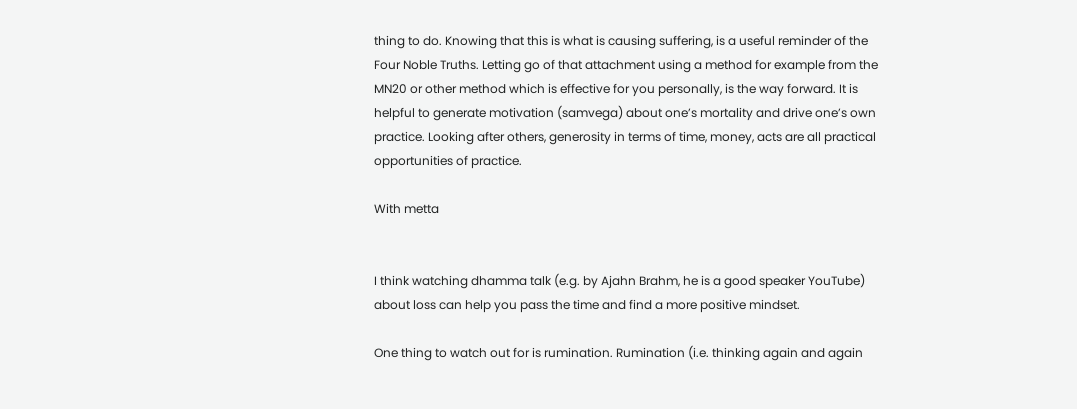thing to do. Knowing that this is what is causing suffering, is a useful reminder of the Four Noble Truths. Letting go of that attachment using a method for example from the MN20 or other method which is effective for you personally, is the way forward. It is helpful to generate motivation (samvega) about one’s mortality and drive one’s own practice. Looking after others, generosity in terms of time, money, acts are all practical opportunities of practice.

With metta


I think watching dhamma talk (e.g. by Ajahn Brahm, he is a good speaker YouTube) about loss can help you pass the time and find a more positive mindset.

One thing to watch out for is rumination. Rumination (i.e. thinking again and again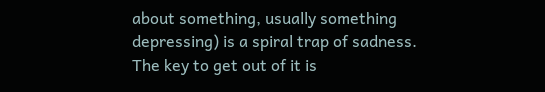about something, usually something depressing) is a spiral trap of sadness. The key to get out of it is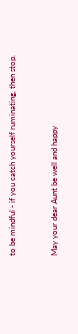to be mindful - if you catch yourself ruminating, then stop.


May your dear Aunt be well and happy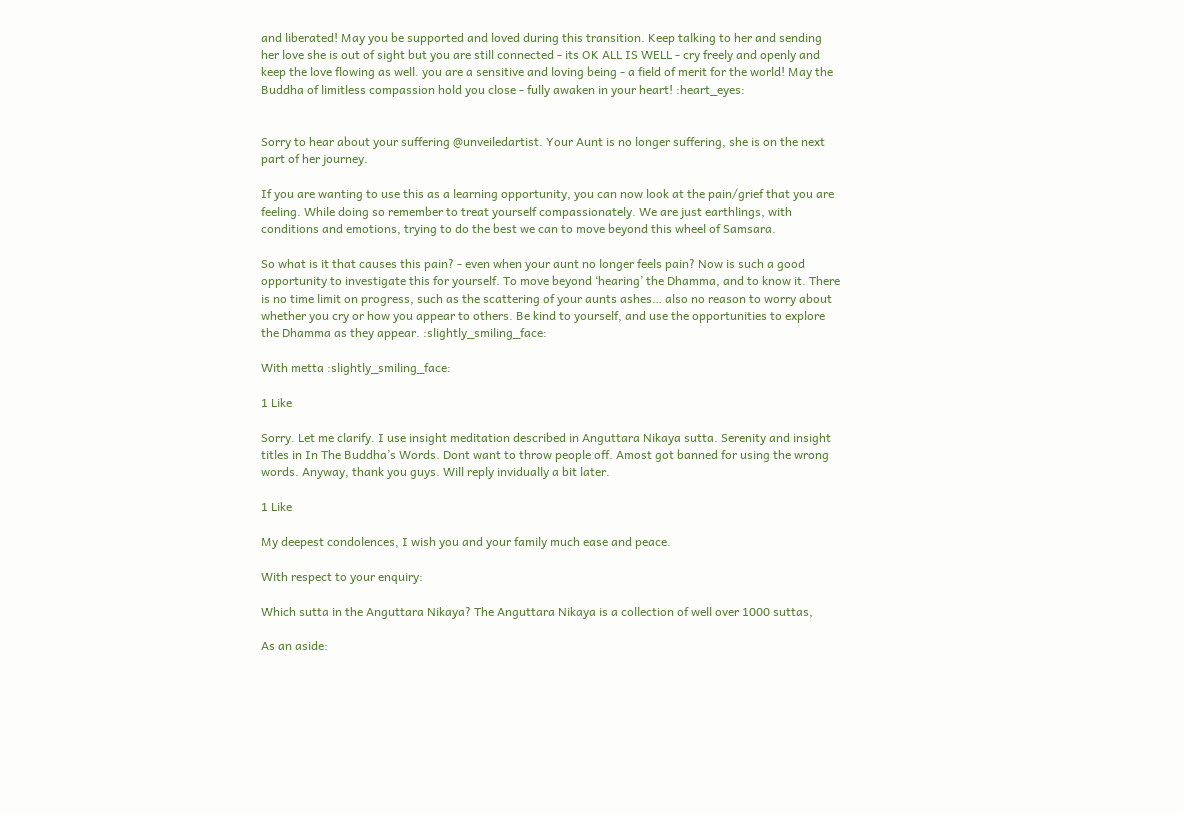and liberated! May you be supported and loved during this transition. Keep talking to her and sending her love she is out of sight but you are still connected - its OK ALL IS WELL - cry freely and openly and keep the love flowing as well. you are a sensitive and loving being - a field of merit for the world! May the Buddha of limitless compassion hold you close - fully awaken in your heart! :heart_eyes:


Sorry to hear about your suffering @unveiledartist. Your Aunt is no longer suffering, she is on the next part of her journey.

If you are wanting to use this as a learning opportunity, you can now look at the pain/grief that you are feeling. While doing so remember to treat yourself compassionately. We are just earthlings, with conditions and emotions, trying to do the best we can to move beyond this wheel of Samsara.

So what is it that causes this pain? - even when your aunt no longer feels pain? Now is such a good opportunity to investigate this for yourself. To move beyond ‘hearing’ the Dhamma, and to know it. There is no time limit on progress, such as the scattering of your aunts ashes… also no reason to worry about whether you cry or how you appear to others. Be kind to yourself, and use the opportunities to explore the Dhamma as they appear. :slightly_smiling_face:

With metta :slightly_smiling_face:

1 Like

Sorry. Let me clarify. I use insight meditation described in Anguttara Nikaya sutta. Serenity and insight titles in In The Buddha’s Words. Dont want to throw people off. Amost got banned for using the wrong words. Anyway, thank you guys. Will reply invidually a bit later.

1 Like

My deepest condolences, I wish you and your family much ease and peace.

With respect to your enquiry:

Which sutta in the Anguttara Nikaya? The Anguttara Nikaya is a collection of well over 1000 suttas,

As an aside: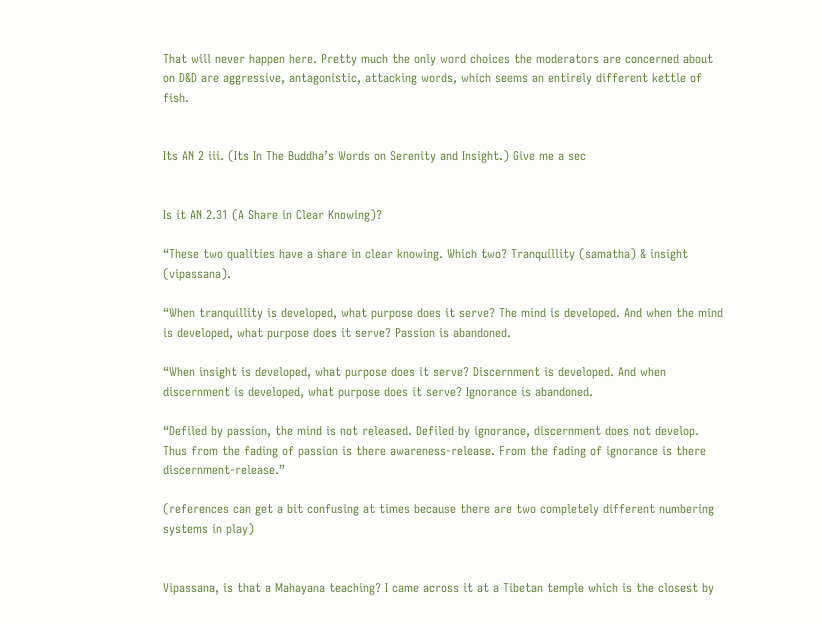That will never happen here. Pretty much the only word choices the moderators are concerned about on D&D are aggressive, antagonistic, attacking words, which seems an entirely different kettle of fish.


Its AN 2 iii. (Its In The Buddha’s Words on Serenity and Insight.) Give me a sec


Is it AN 2.31 (A Share in Clear Knowing)?

“These two qualities have a share in clear knowing. Which two? Tranquillity (samatha) & insight (vipassana).

“When tranquillity is developed, what purpose does it serve? The mind is developed. And when the mind is developed, what purpose does it serve? Passion is abandoned.

“When insight is developed, what purpose does it serve? Discernment is developed. And when discernment is developed, what purpose does it serve? Ignorance is abandoned.

“Defiled by passion, the mind is not released. Defiled by ignorance, discernment does not develop. Thus from the fading of passion is there awareness-release. From the fading of ignorance is there discernment-release.”

(references can get a bit confusing at times because there are two completely different numbering systems in play)


Vipassana, is that a Mahayana teaching? I came across it at a Tibetan temple which is the closest by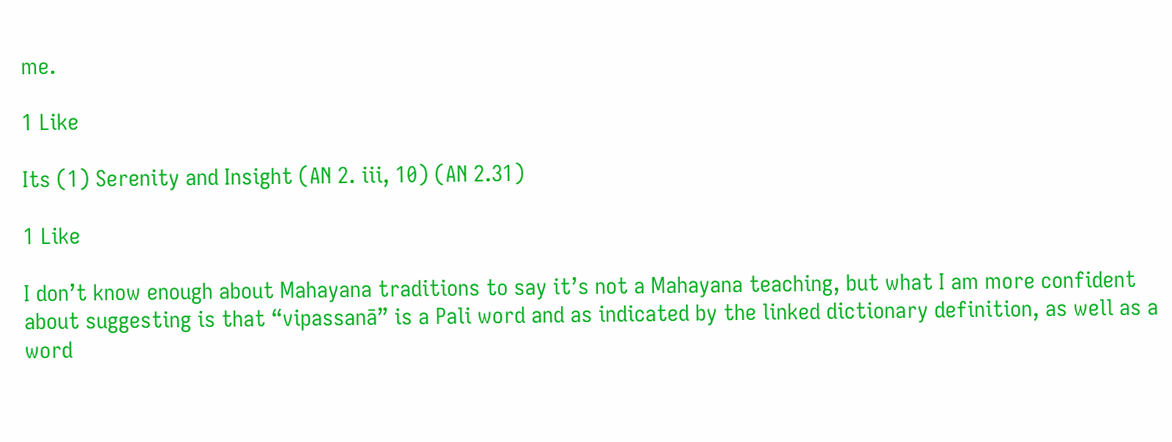me.

1 Like

Its (1) Serenity and Insight (AN 2. iii, 10) (AN 2.31)

1 Like

I don’t know enough about Mahayana traditions to say it’s not a Mahayana teaching, but what I am more confident about suggesting is that “vipassanā” is a Pali word and as indicated by the linked dictionary definition, as well as a word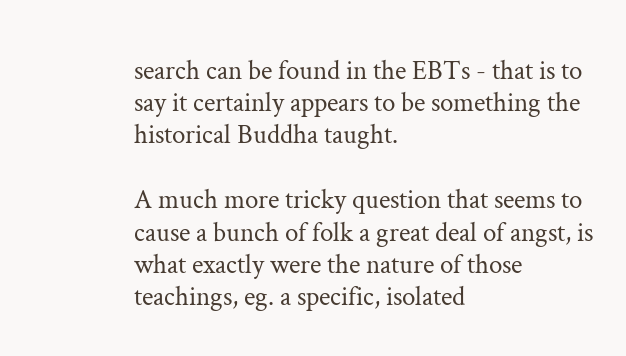search can be found in the EBTs - that is to say it certainly appears to be something the historical Buddha taught.

A much more tricky question that seems to cause a bunch of folk a great deal of angst, is what exactly were the nature of those teachings, eg. a specific, isolated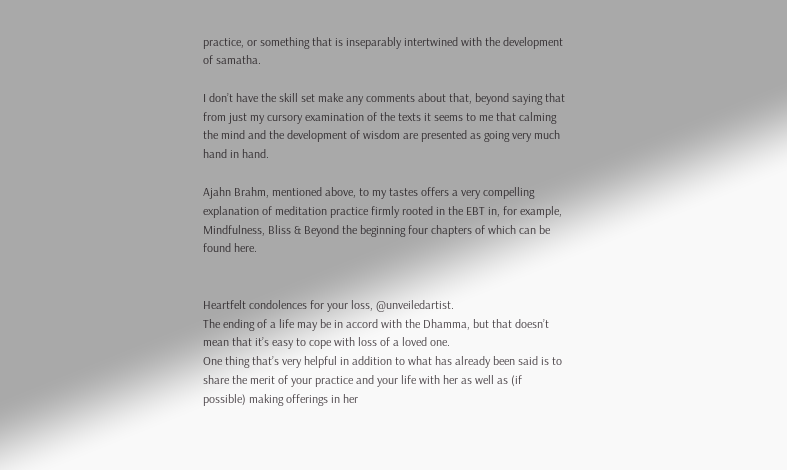practice, or something that is inseparably intertwined with the development of samatha.

I don’t have the skill set make any comments about that, beyond saying that from just my cursory examination of the texts it seems to me that calming the mind and the development of wisdom are presented as going very much hand in hand.

Ajahn Brahm, mentioned above, to my tastes offers a very compelling explanation of meditation practice firmly rooted in the EBT in, for example, Mindfulness, Bliss & Beyond the beginning four chapters of which can be found here.


Heartfelt condolences for your loss, @unveiledartist.
The ending of a life may be in accord with the Dhamma, but that doesn’t mean that it’s easy to cope with loss of a loved one.
One thing that’s very helpful in addition to what has already been said is to share the merit of your practice and your life with her as well as (if possible) making offerings in her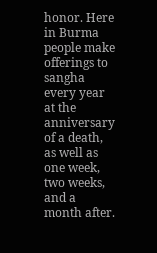honor. Here in Burma people make offerings to sangha every year at the anniversary of a death, as well as one week, two weeks, and a month after.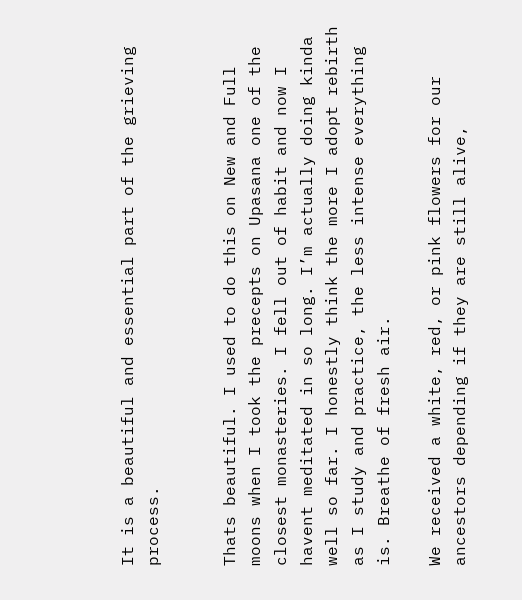It is a beautiful and essential part of the grieving process.


Thats beautiful. I used to do this on New and Full moons when I took the precepts on Upasana one of the closest monasteries. I fell out of habit and now I havent meditated in so long. I’m actually doing kinda well so far. I honestly think the more I adopt rebirth as I study and practice, the less intense everything is. Breathe of fresh air.

We received a white, red, or pink flowers for our ancestors depending if they are still alive,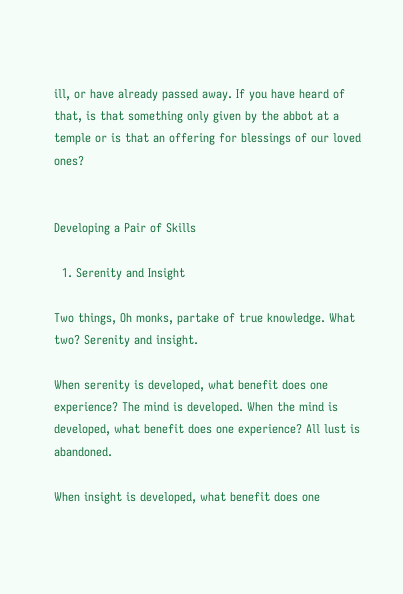ill, or have already passed away. If you have heard of that, is that something only given by the abbot at a temple or is that an offering for blessings of our loved ones?


Developing a Pair of Skills

  1. Serenity and Insight

Two things, Oh monks, partake of true knowledge. What two? Serenity and insight.

When serenity is developed, what benefit does one experience? The mind is developed. When the mind is developed, what benefit does one experience? All lust is abandoned.

When insight is developed, what benefit does one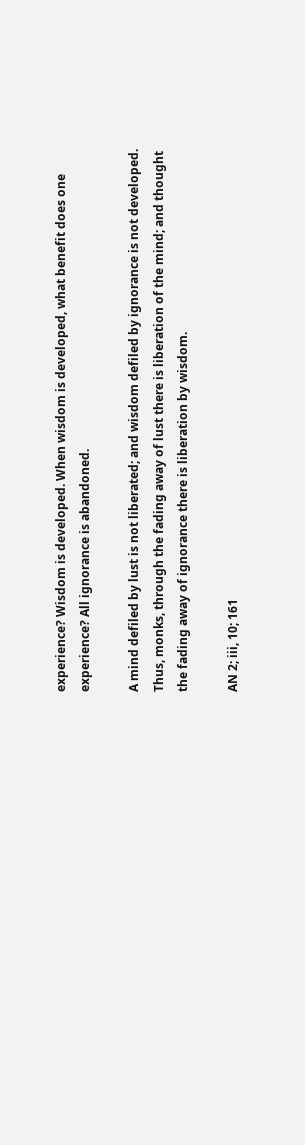experience? Wisdom is developed. When wisdom is developed, what benefit does one experience? All ignorance is abandoned.

A mind defiled by lust is not liberated; and wisdom defiled by ignorance is not developed. Thus, monks, through the fading away of lust there is liberation of the mind; and thought the fading away of ignorance there is liberation by wisdom.

AN 2; iii, 10; 161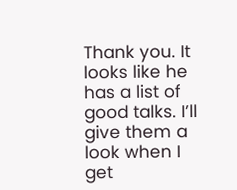Thank you. It looks like he has a list of good talks. I’ll give them a look when I get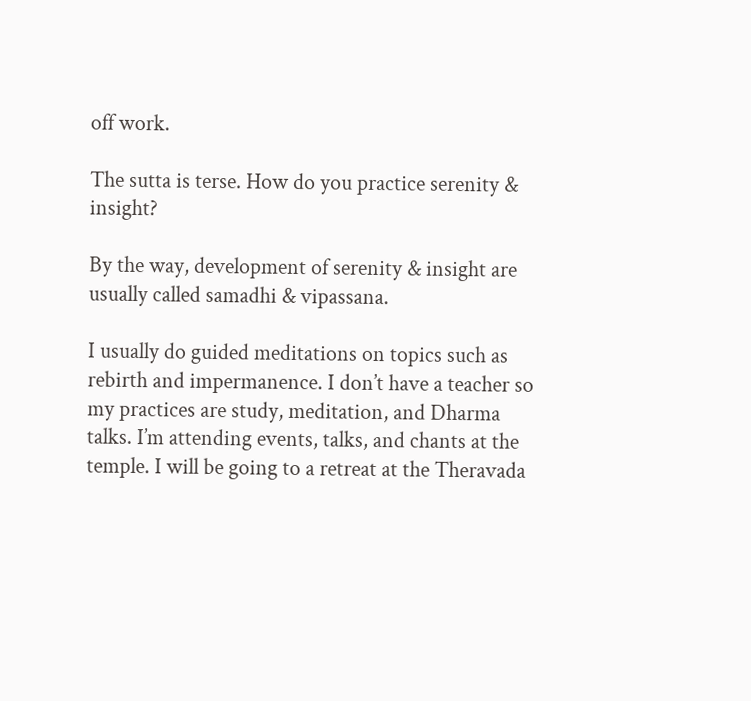off work.

The sutta is terse. How do you practice serenity & insight?

By the way, development of serenity & insight are usually called samadhi & vipassana.

I usually do guided meditations on topics such as rebirth and impermanence. I don’t have a teacher so my practices are study, meditation, and Dharma talks. I’m attending events, talks, and chants at the temple. I will be going to a retreat at the Theravada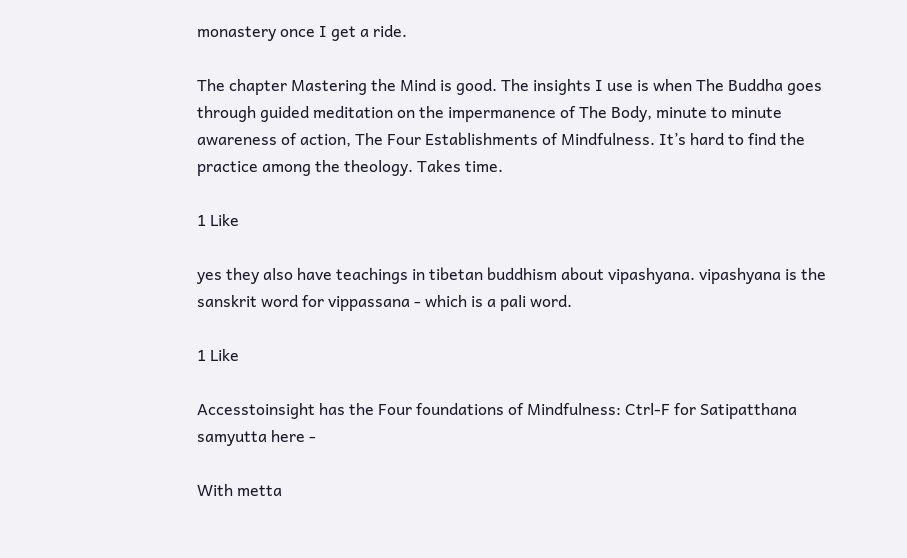monastery once I get a ride.

The chapter Mastering the Mind is good. The insights I use is when The Buddha goes through guided meditation on the impermanence of The Body, minute to minute awareness of action, The Four Establishments of Mindfulness. It’s hard to find the practice among the theology. Takes time.

1 Like

yes they also have teachings in tibetan buddhism about vipashyana. vipashyana is the sanskrit word for vippassana - which is a pali word.

1 Like

Accesstoinsight has the Four foundations of Mindfulness: Ctrl-F for Satipatthana samyutta here -

With metta